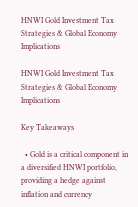HNWI Gold Investment Tax Strategies & Global Economy Implications

HNWI Gold Investment Tax Strategies & Global Economy Implications

Key Takeaways

  • Gold is a critical component in a diversified HNWI portfolio, providing a hedge against inflation and currency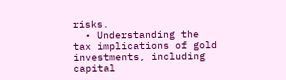risks.
  • Understanding the tax implications of gold investments, including capital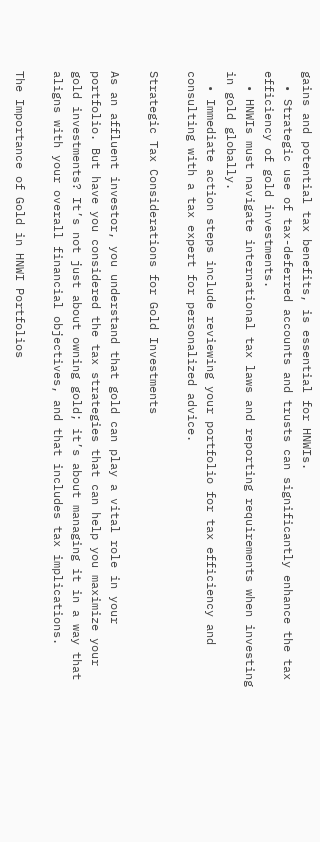gains and potential tax benefits, is essential for HNWIs.
  • Strategic use of tax-deferred accounts and trusts can significantly enhance the tax efficiency of gold investments.
  • HNWIs must navigate international tax laws and reporting requirements when investing in gold globally.
  • Immediate action steps include reviewing your portfolio for tax efficiency and consulting with a tax expert for personalized advice.

Strategic Tax Considerations for Gold Investments

As an affluent investor, you understand that gold can play a vital role in your portfolio. But have you considered the tax strategies that can help you maximize your gold investments? It’s not just about owning gold; it’s about managing it in a way that aligns with your overall financial objectives, and that includes tax implications.

The Importance of Gold in HNWI Portfolios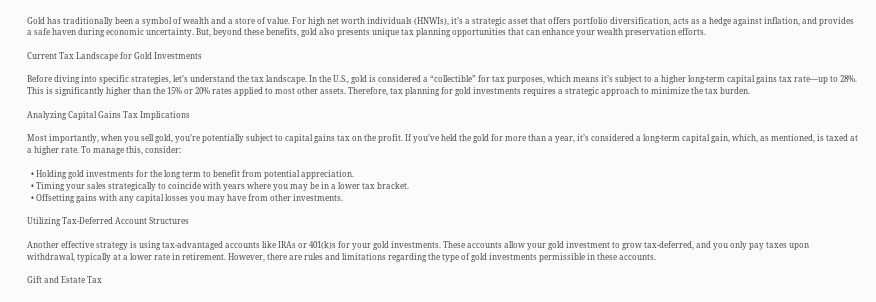Gold has traditionally been a symbol of wealth and a store of value. For high net worth individuals (HNWIs), it’s a strategic asset that offers portfolio diversification, acts as a hedge against inflation, and provides a safe haven during economic uncertainty. But, beyond these benefits, gold also presents unique tax planning opportunities that can enhance your wealth preservation efforts.

Current Tax Landscape for Gold Investments

Before diving into specific strategies, let’s understand the tax landscape. In the U.S., gold is considered a “collectible” for tax purposes, which means it’s subject to a higher long-term capital gains tax rate—up to 28%. This is significantly higher than the 15% or 20% rates applied to most other assets. Therefore, tax planning for gold investments requires a strategic approach to minimize the tax burden.

Analyzing Capital Gains Tax Implications

Most importantly, when you sell gold, you’re potentially subject to capital gains tax on the profit. If you’ve held the gold for more than a year, it’s considered a long-term capital gain, which, as mentioned, is taxed at a higher rate. To manage this, consider:

  • Holding gold investments for the long term to benefit from potential appreciation.
  • Timing your sales strategically to coincide with years where you may be in a lower tax bracket.
  • Offsetting gains with any capital losses you may have from other investments.

Utilizing Tax-Deferred Account Structures

Another effective strategy is using tax-advantaged accounts like IRAs or 401(k)s for your gold investments. These accounts allow your gold investment to grow tax-deferred, and you only pay taxes upon withdrawal, typically at a lower rate in retirement. However, there are rules and limitations regarding the type of gold investments permissible in these accounts.

Gift and Estate Tax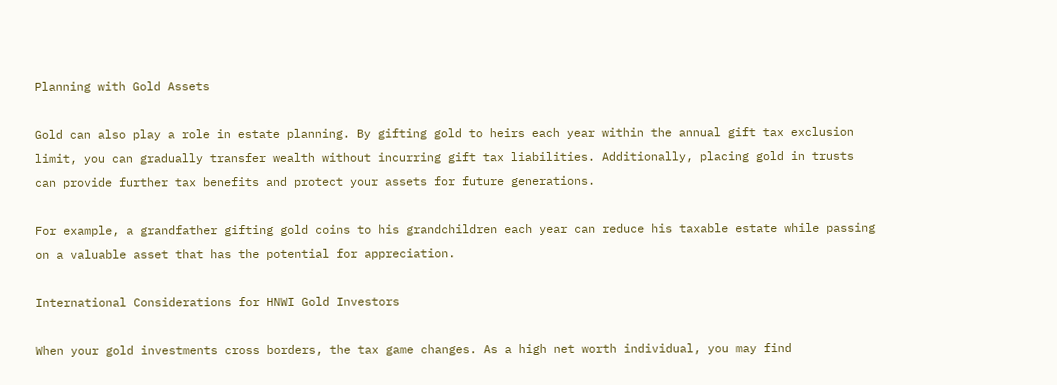Planning with Gold Assets

Gold can also play a role in estate planning. By gifting gold to heirs each year within the annual gift tax exclusion limit, you can gradually transfer wealth without incurring gift tax liabilities. Additionally, placing gold in trusts can provide further tax benefits and protect your assets for future generations.

For example, a grandfather gifting gold coins to his grandchildren each year can reduce his taxable estate while passing on a valuable asset that has the potential for appreciation.

International Considerations for HNWI Gold Investors

When your gold investments cross borders, the tax game changes. As a high net worth individual, you may find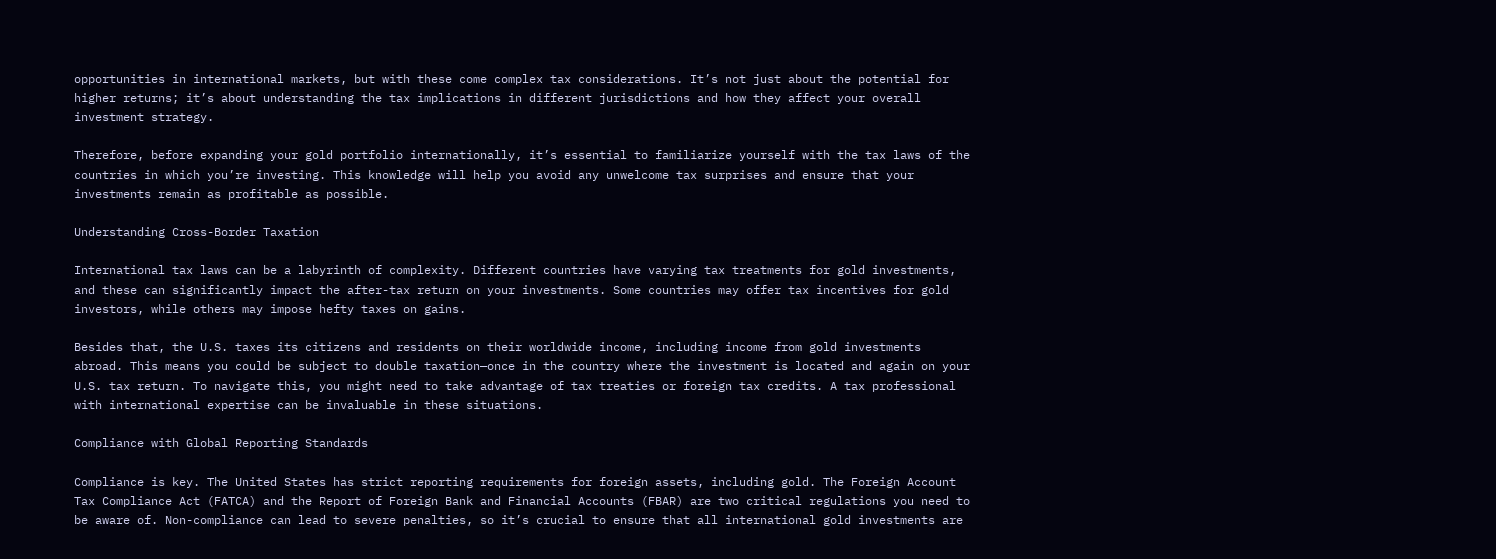opportunities in international markets, but with these come complex tax considerations. It’s not just about the potential for higher returns; it’s about understanding the tax implications in different jurisdictions and how they affect your overall investment strategy.

Therefore, before expanding your gold portfolio internationally, it’s essential to familiarize yourself with the tax laws of the countries in which you’re investing. This knowledge will help you avoid any unwelcome tax surprises and ensure that your investments remain as profitable as possible.

Understanding Cross-Border Taxation

International tax laws can be a labyrinth of complexity. Different countries have varying tax treatments for gold investments, and these can significantly impact the after-tax return on your investments. Some countries may offer tax incentives for gold investors, while others may impose hefty taxes on gains.

Besides that, the U.S. taxes its citizens and residents on their worldwide income, including income from gold investments abroad. This means you could be subject to double taxation—once in the country where the investment is located and again on your U.S. tax return. To navigate this, you might need to take advantage of tax treaties or foreign tax credits. A tax professional with international expertise can be invaluable in these situations.

Compliance with Global Reporting Standards

Compliance is key. The United States has strict reporting requirements for foreign assets, including gold. The Foreign Account Tax Compliance Act (FATCA) and the Report of Foreign Bank and Financial Accounts (FBAR) are two critical regulations you need to be aware of. Non-compliance can lead to severe penalties, so it’s crucial to ensure that all international gold investments are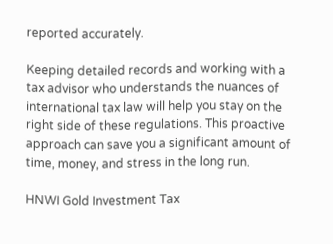reported accurately.

Keeping detailed records and working with a tax advisor who understands the nuances of international tax law will help you stay on the right side of these regulations. This proactive approach can save you a significant amount of time, money, and stress in the long run.

HNWI Gold Investment Tax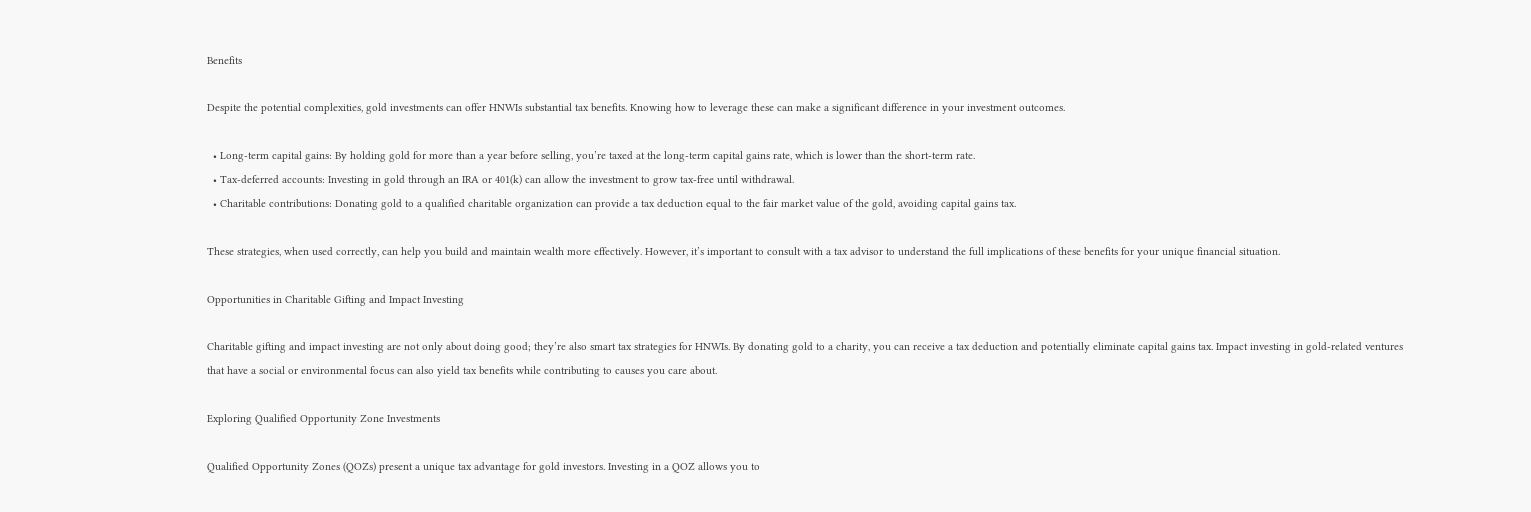Benefits

Despite the potential complexities, gold investments can offer HNWIs substantial tax benefits. Knowing how to leverage these can make a significant difference in your investment outcomes.

  • Long-term capital gains: By holding gold for more than a year before selling, you’re taxed at the long-term capital gains rate, which is lower than the short-term rate.
  • Tax-deferred accounts: Investing in gold through an IRA or 401(k) can allow the investment to grow tax-free until withdrawal.
  • Charitable contributions: Donating gold to a qualified charitable organization can provide a tax deduction equal to the fair market value of the gold, avoiding capital gains tax.

These strategies, when used correctly, can help you build and maintain wealth more effectively. However, it’s important to consult with a tax advisor to understand the full implications of these benefits for your unique financial situation.

Opportunities in Charitable Gifting and Impact Investing

Charitable gifting and impact investing are not only about doing good; they’re also smart tax strategies for HNWIs. By donating gold to a charity, you can receive a tax deduction and potentially eliminate capital gains tax. Impact investing in gold-related ventures that have a social or environmental focus can also yield tax benefits while contributing to causes you care about.

Exploring Qualified Opportunity Zone Investments

Qualified Opportunity Zones (QOZs) present a unique tax advantage for gold investors. Investing in a QOZ allows you to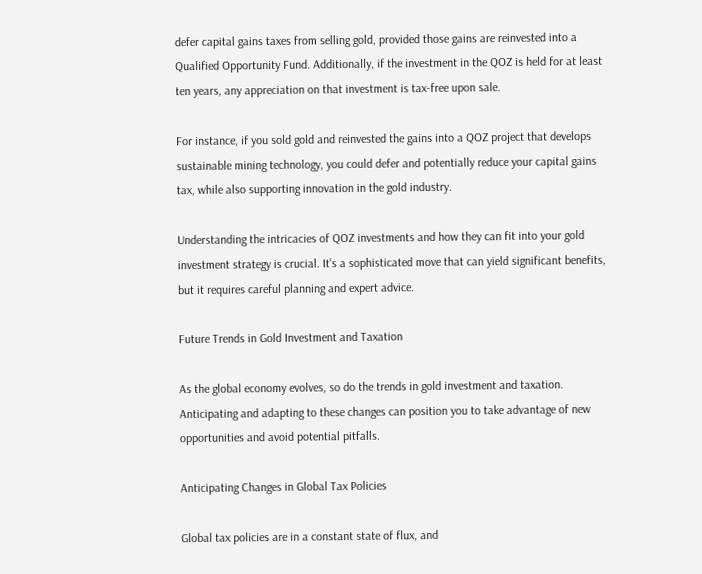defer capital gains taxes from selling gold, provided those gains are reinvested into a Qualified Opportunity Fund. Additionally, if the investment in the QOZ is held for at least ten years, any appreciation on that investment is tax-free upon sale.

For instance, if you sold gold and reinvested the gains into a QOZ project that develops sustainable mining technology, you could defer and potentially reduce your capital gains tax, while also supporting innovation in the gold industry.

Understanding the intricacies of QOZ investments and how they can fit into your gold investment strategy is crucial. It’s a sophisticated move that can yield significant benefits, but it requires careful planning and expert advice.

Future Trends in Gold Investment and Taxation

As the global economy evolves, so do the trends in gold investment and taxation. Anticipating and adapting to these changes can position you to take advantage of new opportunities and avoid potential pitfalls.

Anticipating Changes in Global Tax Policies

Global tax policies are in a constant state of flux, and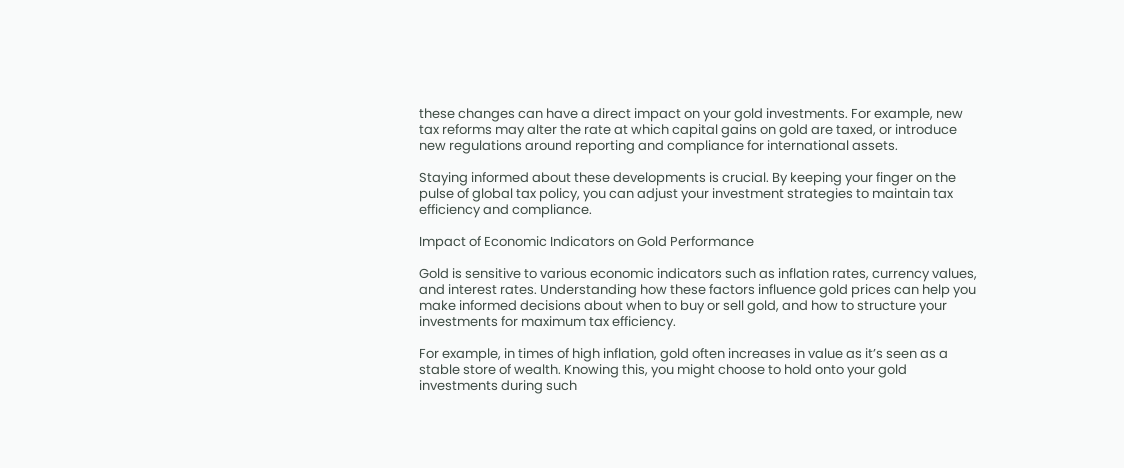these changes can have a direct impact on your gold investments. For example, new tax reforms may alter the rate at which capital gains on gold are taxed, or introduce new regulations around reporting and compliance for international assets.

Staying informed about these developments is crucial. By keeping your finger on the pulse of global tax policy, you can adjust your investment strategies to maintain tax efficiency and compliance.

Impact of Economic Indicators on Gold Performance

Gold is sensitive to various economic indicators such as inflation rates, currency values, and interest rates. Understanding how these factors influence gold prices can help you make informed decisions about when to buy or sell gold, and how to structure your investments for maximum tax efficiency.

For example, in times of high inflation, gold often increases in value as it’s seen as a stable store of wealth. Knowing this, you might choose to hold onto your gold investments during such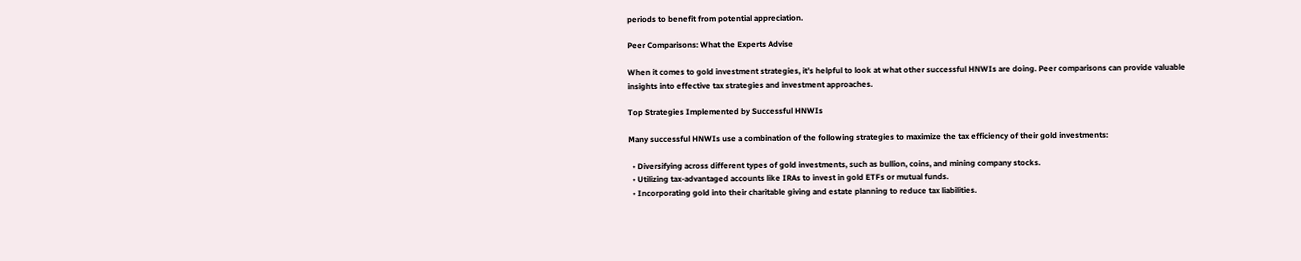periods to benefit from potential appreciation.

Peer Comparisons: What the Experts Advise

When it comes to gold investment strategies, it’s helpful to look at what other successful HNWIs are doing. Peer comparisons can provide valuable insights into effective tax strategies and investment approaches.

Top Strategies Implemented by Successful HNWIs

Many successful HNWIs use a combination of the following strategies to maximize the tax efficiency of their gold investments:

  • Diversifying across different types of gold investments, such as bullion, coins, and mining company stocks.
  • Utilizing tax-advantaged accounts like IRAs to invest in gold ETFs or mutual funds.
  • Incorporating gold into their charitable giving and estate planning to reduce tax liabilities.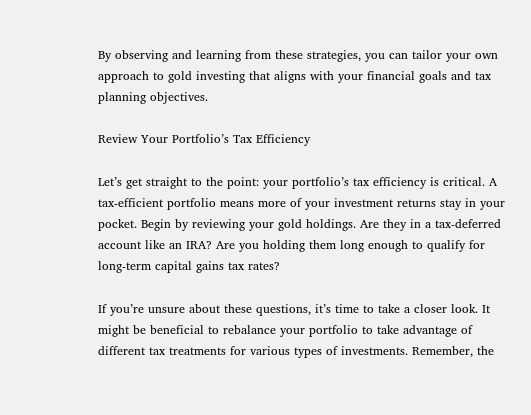By observing and learning from these strategies, you can tailor your own approach to gold investing that aligns with your financial goals and tax planning objectives.

Review Your Portfolio’s Tax Efficiency

Let’s get straight to the point: your portfolio’s tax efficiency is critical. A tax-efficient portfolio means more of your investment returns stay in your pocket. Begin by reviewing your gold holdings. Are they in a tax-deferred account like an IRA? Are you holding them long enough to qualify for long-term capital gains tax rates?

If you’re unsure about these questions, it’s time to take a closer look. It might be beneficial to rebalance your portfolio to take advantage of different tax treatments for various types of investments. Remember, the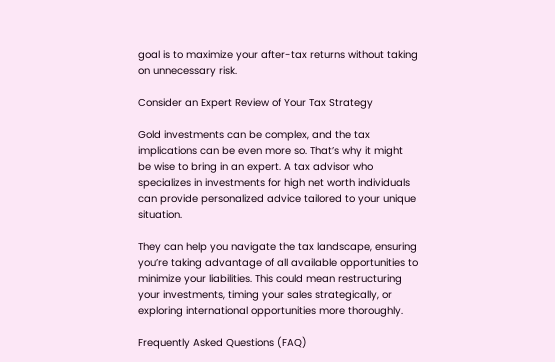goal is to maximize your after-tax returns without taking on unnecessary risk.

Consider an Expert Review of Your Tax Strategy

Gold investments can be complex, and the tax implications can be even more so. That’s why it might be wise to bring in an expert. A tax advisor who specializes in investments for high net worth individuals can provide personalized advice tailored to your unique situation.

They can help you navigate the tax landscape, ensuring you’re taking advantage of all available opportunities to minimize your liabilities. This could mean restructuring your investments, timing your sales strategically, or exploring international opportunities more thoroughly.

Frequently Asked Questions (FAQ)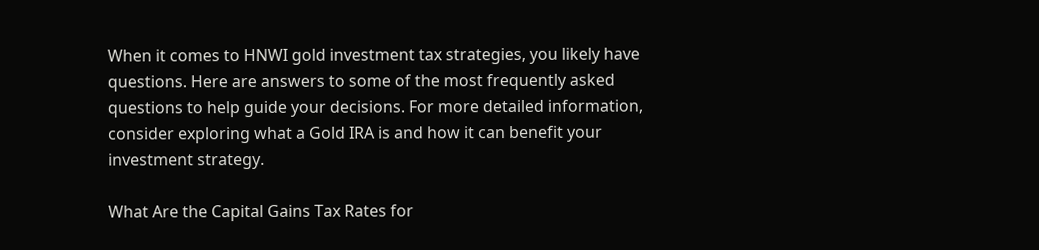When it comes to HNWI gold investment tax strategies, you likely have questions. Here are answers to some of the most frequently asked questions to help guide your decisions. For more detailed information, consider exploring what a Gold IRA is and how it can benefit your investment strategy.

What Are the Capital Gains Tax Rates for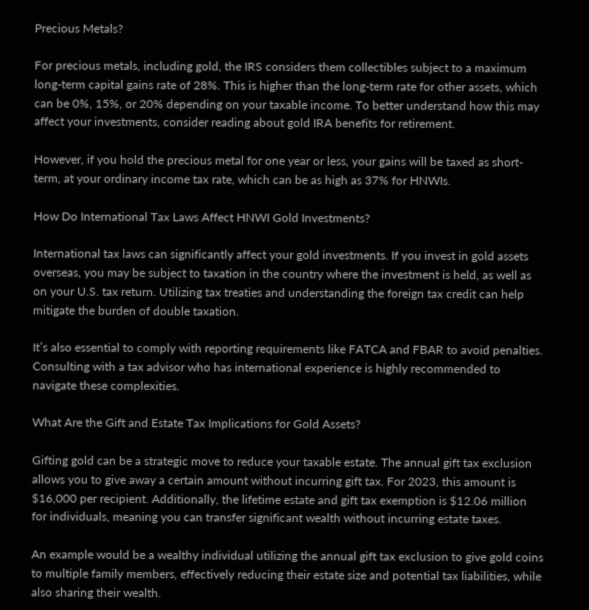Precious Metals?

For precious metals, including gold, the IRS considers them collectibles subject to a maximum long-term capital gains rate of 28%. This is higher than the long-term rate for other assets, which can be 0%, 15%, or 20% depending on your taxable income. To better understand how this may affect your investments, consider reading about gold IRA benefits for retirement.

However, if you hold the precious metal for one year or less, your gains will be taxed as short-term, at your ordinary income tax rate, which can be as high as 37% for HNWIs.

How Do International Tax Laws Affect HNWI Gold Investments?

International tax laws can significantly affect your gold investments. If you invest in gold assets overseas, you may be subject to taxation in the country where the investment is held, as well as on your U.S. tax return. Utilizing tax treaties and understanding the foreign tax credit can help mitigate the burden of double taxation.

It’s also essential to comply with reporting requirements like FATCA and FBAR to avoid penalties. Consulting with a tax advisor who has international experience is highly recommended to navigate these complexities.

What Are the Gift and Estate Tax Implications for Gold Assets?

Gifting gold can be a strategic move to reduce your taxable estate. The annual gift tax exclusion allows you to give away a certain amount without incurring gift tax. For 2023, this amount is $16,000 per recipient. Additionally, the lifetime estate and gift tax exemption is $12.06 million for individuals, meaning you can transfer significant wealth without incurring estate taxes.

An example would be a wealthy individual utilizing the annual gift tax exclusion to give gold coins to multiple family members, effectively reducing their estate size and potential tax liabilities, while also sharing their wealth.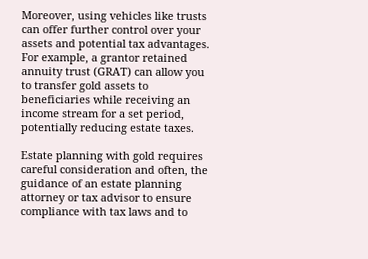Moreover, using vehicles like trusts can offer further control over your assets and potential tax advantages. For example, a grantor retained annuity trust (GRAT) can allow you to transfer gold assets to beneficiaries while receiving an income stream for a set period, potentially reducing estate taxes.

Estate planning with gold requires careful consideration and often, the guidance of an estate planning attorney or tax advisor to ensure compliance with tax laws and to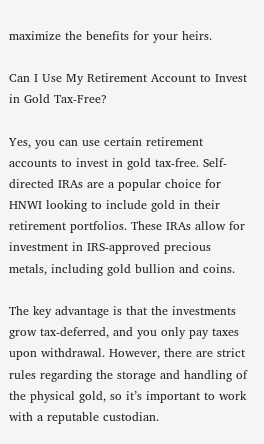maximize the benefits for your heirs.

Can I Use My Retirement Account to Invest in Gold Tax-Free?

Yes, you can use certain retirement accounts to invest in gold tax-free. Self-directed IRAs are a popular choice for HNWI looking to include gold in their retirement portfolios. These IRAs allow for investment in IRS-approved precious metals, including gold bullion and coins.

The key advantage is that the investments grow tax-deferred, and you only pay taxes upon withdrawal. However, there are strict rules regarding the storage and handling of the physical gold, so it’s important to work with a reputable custodian.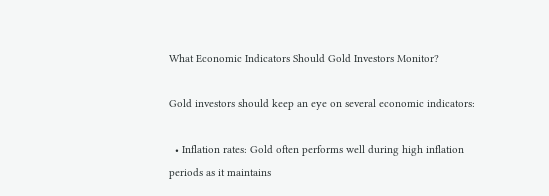What Economic Indicators Should Gold Investors Monitor?

Gold investors should keep an eye on several economic indicators:

  • Inflation rates: Gold often performs well during high inflation periods as it maintains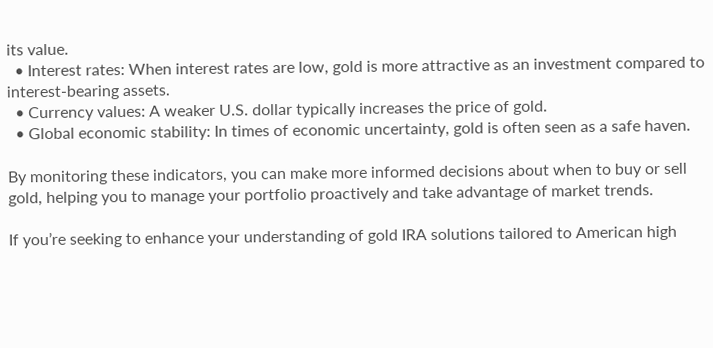its value.
  • Interest rates: When interest rates are low, gold is more attractive as an investment compared to interest-bearing assets.
  • Currency values: A weaker U.S. dollar typically increases the price of gold.
  • Global economic stability: In times of economic uncertainty, gold is often seen as a safe haven.

By monitoring these indicators, you can make more informed decisions about when to buy or sell gold, helping you to manage your portfolio proactively and take advantage of market trends.

If you’re seeking to enhance your understanding of gold IRA solutions tailored to American high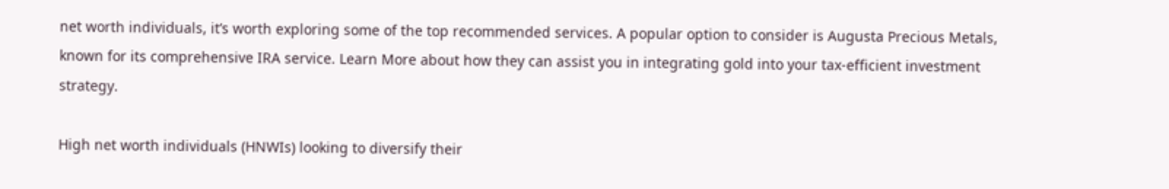net worth individuals, it’s worth exploring some of the top recommended services. A popular option to consider is Augusta Precious Metals, known for its comprehensive IRA service. Learn More about how they can assist you in integrating gold into your tax-efficient investment strategy.

High net worth individuals (HNWIs) looking to diversify their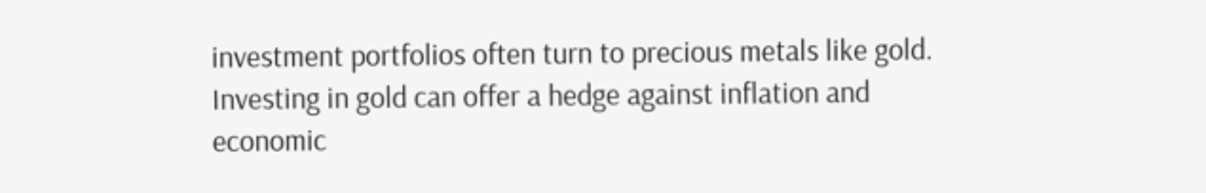investment portfolios often turn to precious metals like gold. Investing in gold can offer a hedge against inflation and economic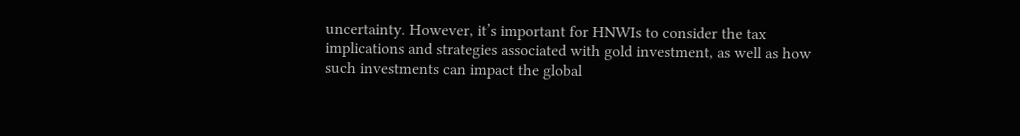uncertainty. However, it’s important for HNWIs to consider the tax implications and strategies associated with gold investment, as well as how such investments can impact the global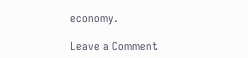economy.

Leave a Comment